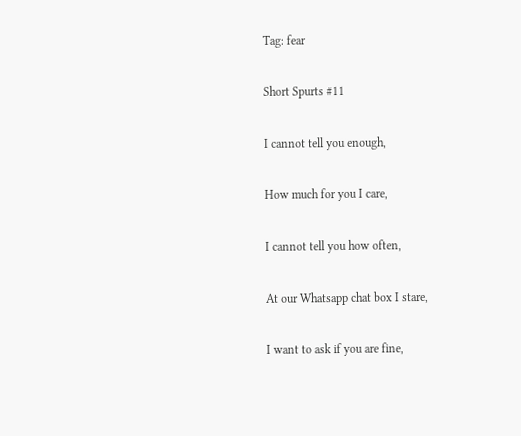Tag: fear

Short Spurts #11

I cannot tell you enough,

How much for you I care,

I cannot tell you how often,

At our Whatsapp chat box I stare,

I want to ask if you are fine,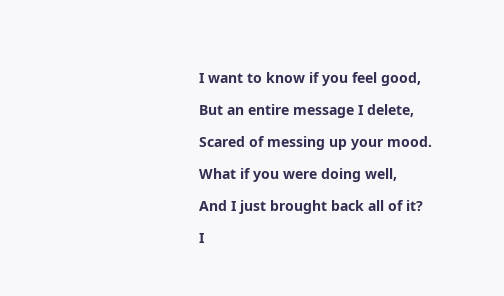I want to know if you feel good,

But an entire message I delete,

Scared of messing up your mood.

What if you were doing well,

And I just brought back all of it?

I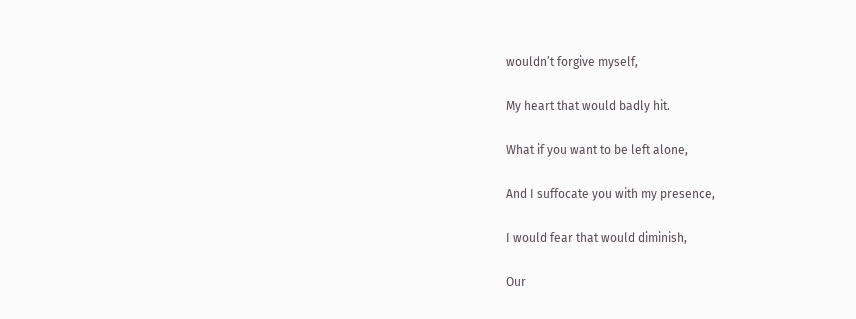wouldn’t forgive myself,

My heart that would badly hit.

What if you want to be left alone,

And I suffocate you with my presence,

I would fear that would diminish,

Our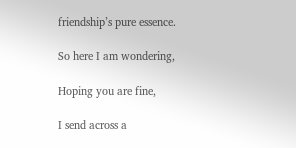friendship’s pure essence.

So here I am wondering,

Hoping you are fine,

I send across a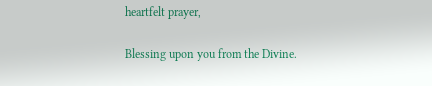heartfelt prayer,

Blessing upon you from the Divine.